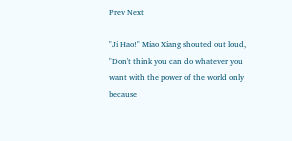Prev Next

"Ji Hao!" Miao Xiang shouted out loud, "Don't think you can do whatever you want with the power of the world only because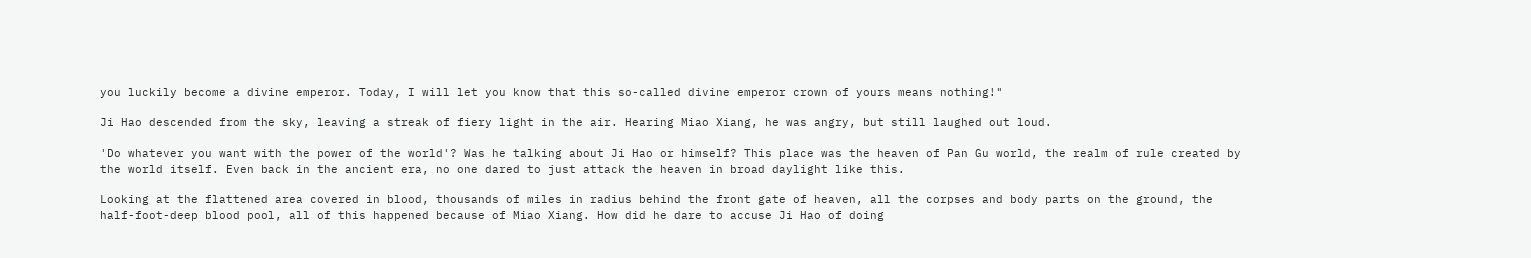you luckily become a divine emperor. Today, I will let you know that this so-called divine emperor crown of yours means nothing!"

Ji Hao descended from the sky, leaving a streak of fiery light in the air. Hearing Miao Xiang, he was angry, but still laughed out loud.

'Do whatever you want with the power of the world'? Was he talking about Ji Hao or himself? This place was the heaven of Pan Gu world, the realm of rule created by the world itself. Even back in the ancient era, no one dared to just attack the heaven in broad daylight like this.

Looking at the flattened area covered in blood, thousands of miles in radius behind the front gate of heaven, all the corpses and body parts on the ground, the half-foot-deep blood pool, all of this happened because of Miao Xiang. How did he dare to accuse Ji Hao of doing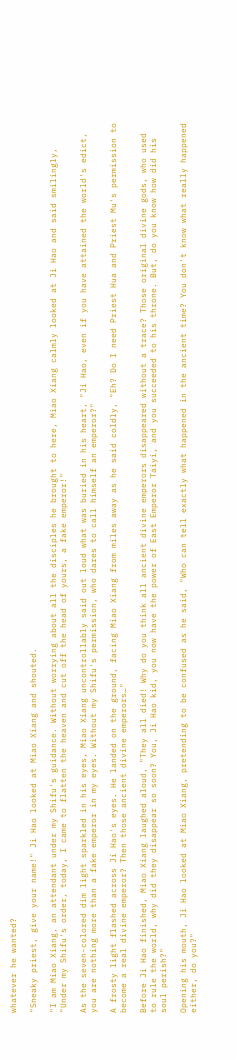whatever he wanted?

"Sneaky priest, give your name!" Ji Hao looked at Miao Xiang and shouted.

"I am Miao Xiang, an attendant under my Shifu's guidance. Without worrying about all the disciples he brought to here, Miao Xiang calmly looked at Ji Hao and said smilingly, "Under my Shifu's order, today, I came to flatten the heaven and cut off the head of yours, a fake emperor!"

As the seven-colored dim light sparkled in his eyes, Miao Xiang uncontrollably said out loud what was buried in his heart, "Ji Hao, even if you have attained the world's edict, you are nothing more than a fake emperor in my eyes. Without my Shifu's permission, who dares to call himself an emperor?"

A frosty light flashed across Ji Hao's eyes. He landed on the ground, facing Miao Xiang from miles away as he said coldly, "Eh? Do I need Priest Hua and Priest Mu's permission to become a real divine emperor? Then those ancient divine emperors…"

Before Ji Hao finished, Miao Xiang laughed aloud, "They all died! Why do you think all ancient divine emperors disappeared without a trace? Those original divine gods, who used to rule the world, why did they disappear so soon? You, Ji Hao kid, you now have the power of East Emperor Taiyi, and you succeeded to his throne. But, do you know how did his soul perish?"

Opening his mouth, Ji Hao looked at Miao Xiang, pretending to be confused as he said, "Who can tell exactly what happened in the ancient time? You don't know what really happened either, do you?"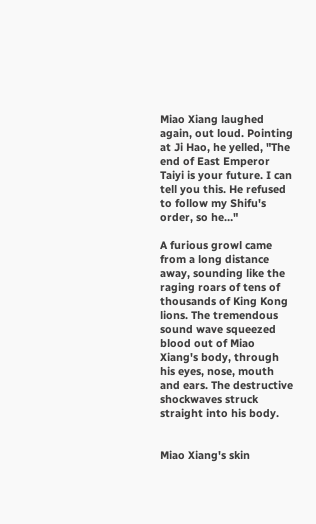Miao Xiang laughed again, out loud. Pointing at Ji Hao, he yelled, "The end of East Emperor Taiyi is your future. I can tell you this. He refused to follow my Shifu's order, so he…"

A furious growl came from a long distance away, sounding like the raging roars of tens of thousands of King Kong lions. The tremendous sound wave squeezed blood out of Miao Xiang's body, through his eyes, nose, mouth and ears. The destructive shockwaves struck straight into his body.


Miao Xiang's skin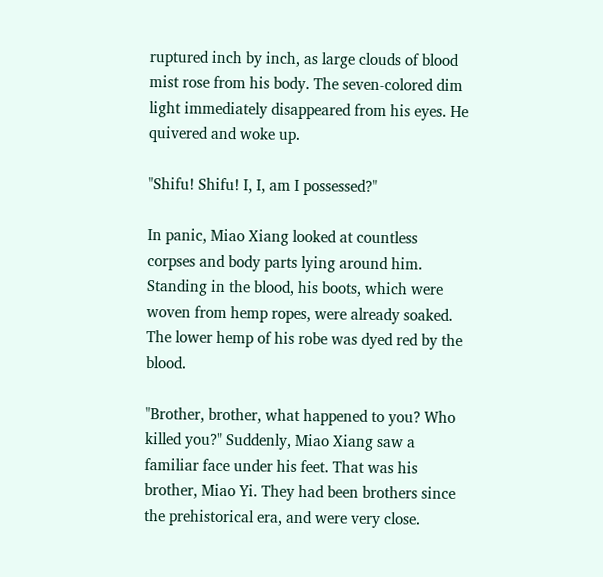ruptured inch by inch, as large clouds of blood mist rose from his body. The seven-colored dim light immediately disappeared from his eyes. He quivered and woke up.

"Shifu! Shifu! I, I, am I possessed?"

In panic, Miao Xiang looked at countless corpses and body parts lying around him. Standing in the blood, his boots, which were woven from hemp ropes, were already soaked. The lower hemp of his robe was dyed red by the blood.

"Brother, brother, what happened to you? Who killed you?" Suddenly, Miao Xiang saw a familiar face under his feet. That was his brother, Miao Yi. They had been brothers since the prehistorical era, and were very close.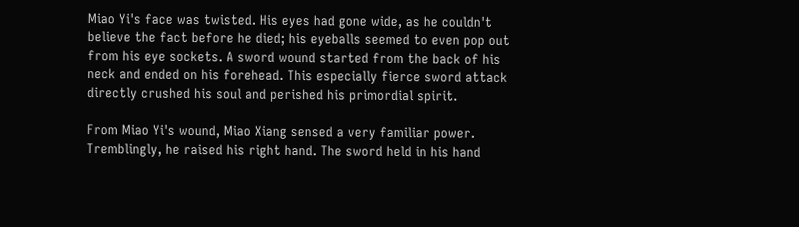Miao Yi's face was twisted. His eyes had gone wide, as he couldn't believe the fact before he died; his eyeballs seemed to even pop out from his eye sockets. A sword wound started from the back of his neck and ended on his forehead. This especially fierce sword attack directly crushed his soul and perished his primordial spirit.

From Miao Yi's wound, Miao Xiang sensed a very familiar power. Tremblingly, he raised his right hand. The sword held in his hand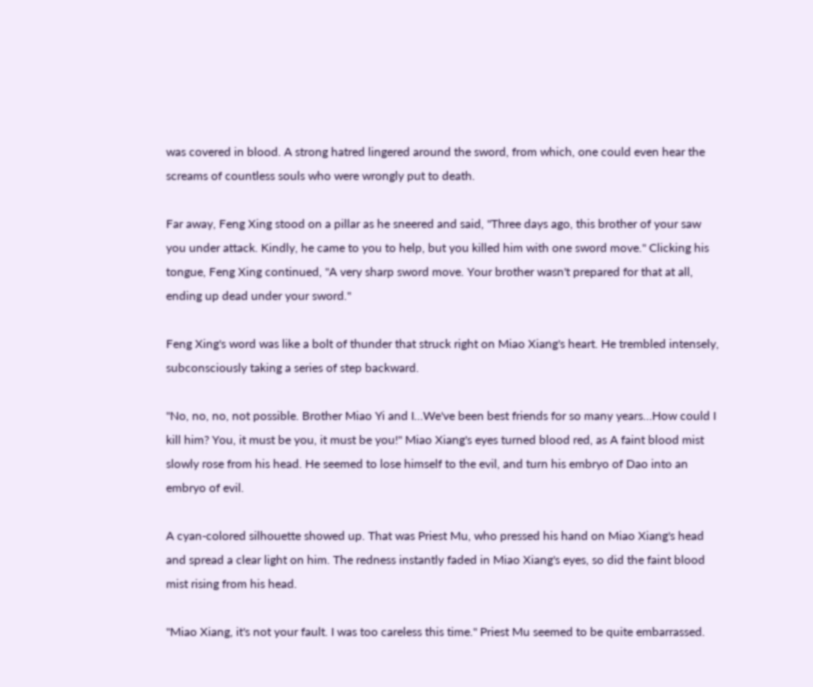was covered in blood. A strong hatred lingered around the sword, from which, one could even hear the screams of countless souls who were wrongly put to death.

Far away, Feng Xing stood on a pillar as he sneered and said, "Three days ago, this brother of your saw you under attack. Kindly, he came to you to help, but you killed him with one sword move." Clicking his tongue, Feng Xing continued, "A very sharp sword move. Your brother wasn't prepared for that at all, ending up dead under your sword."

Feng Xing's word was like a bolt of thunder that struck right on Miao Xiang's heart. He trembled intensely, subconsciously taking a series of step backward.

"No, no, no, not possible. Brother Miao Yi and I…We've been best friends for so many years…How could I kill him? You, it must be you, it must be you!" Miao Xiang's eyes turned blood red, as A faint blood mist slowly rose from his head. He seemed to lose himself to the evil, and turn his embryo of Dao into an embryo of evil.

A cyan-colored silhouette showed up. That was Priest Mu, who pressed his hand on Miao Xiang's head and spread a clear light on him. The redness instantly faded in Miao Xiang's eyes, so did the faint blood mist rising from his head.

"Miao Xiang, it's not your fault. I was too careless this time." Priest Mu seemed to be quite embarrassed.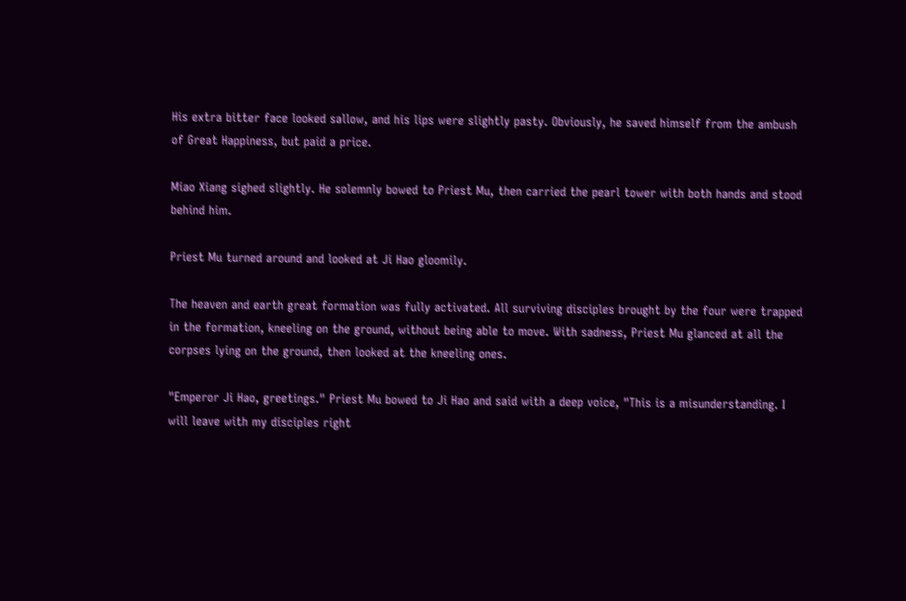His extra bitter face looked sallow, and his lips were slightly pasty. Obviously, he saved himself from the ambush of Great Happiness, but paid a price.

Miao Xiang sighed slightly. He solemnly bowed to Priest Mu, then carried the pearl tower with both hands and stood behind him.

Priest Mu turned around and looked at Ji Hao gloomily.

The heaven and earth great formation was fully activated. All surviving disciples brought by the four were trapped in the formation, kneeling on the ground, without being able to move. With sadness, Priest Mu glanced at all the corpses lying on the ground, then looked at the kneeling ones.

"Emperor Ji Hao, greetings." Priest Mu bowed to Ji Hao and said with a deep voice, "This is a misunderstanding. I will leave with my disciples right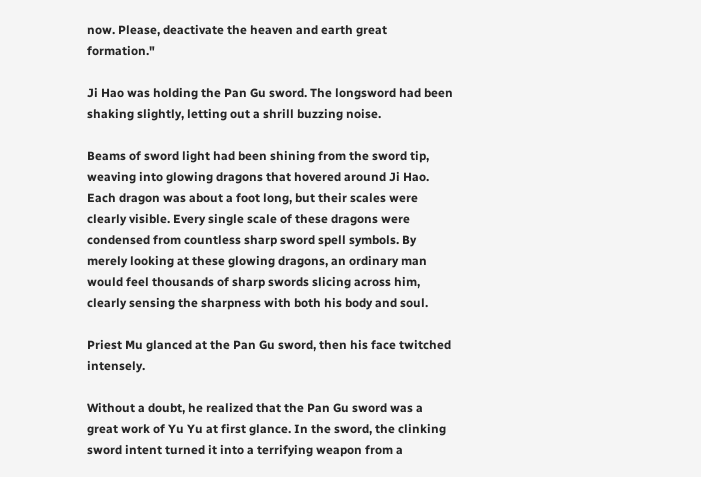now. Please, deactivate the heaven and earth great formation."

Ji Hao was holding the Pan Gu sword. The longsword had been shaking slightly, letting out a shrill buzzing noise.

Beams of sword light had been shining from the sword tip, weaving into glowing dragons that hovered around Ji Hao. Each dragon was about a foot long, but their scales were clearly visible. Every single scale of these dragons were condensed from countless sharp sword spell symbols. By merely looking at these glowing dragons, an ordinary man would feel thousands of sharp swords slicing across him, clearly sensing the sharpness with both his body and soul.

Priest Mu glanced at the Pan Gu sword, then his face twitched intensely.

Without a doubt, he realized that the Pan Gu sword was a great work of Yu Yu at first glance. In the sword, the clinking sword intent turned it into a terrifying weapon from a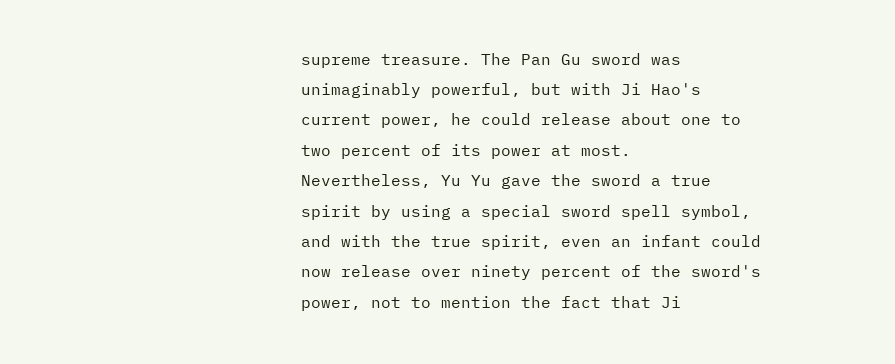supreme treasure. The Pan Gu sword was unimaginably powerful, but with Ji Hao's current power, he could release about one to two percent of its power at most. Nevertheless, Yu Yu gave the sword a true spirit by using a special sword spell symbol, and with the true spirit, even an infant could now release over ninety percent of the sword's power, not to mention the fact that Ji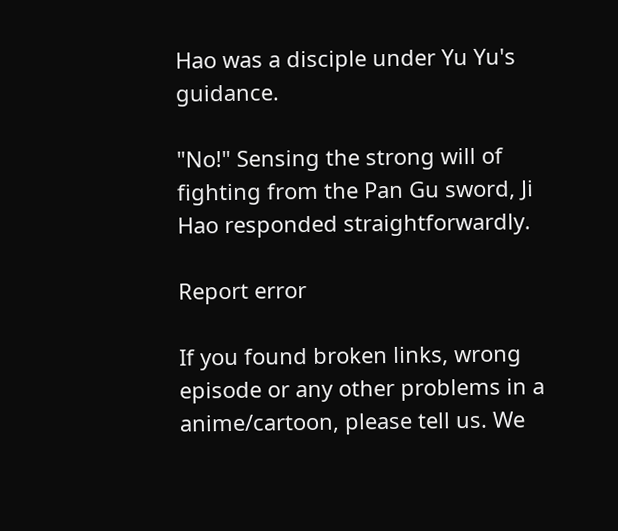Hao was a disciple under Yu Yu's guidance.

"No!" Sensing the strong will of fighting from the Pan Gu sword, Ji Hao responded straightforwardly.

Report error

If you found broken links, wrong episode or any other problems in a anime/cartoon, please tell us. We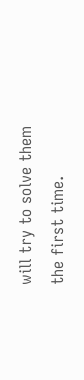will try to solve them the first time.